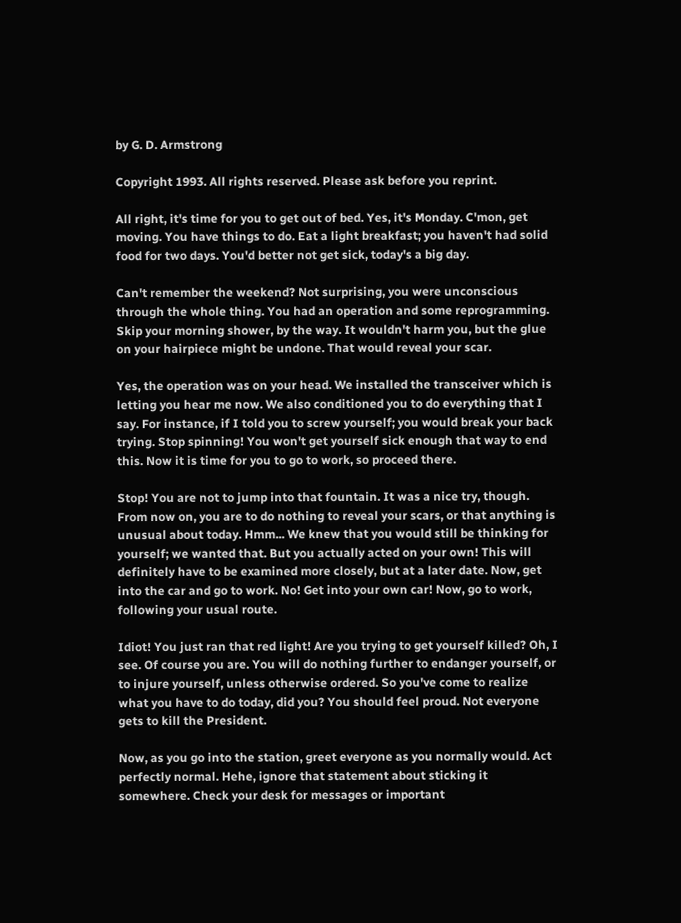by G. D. Armstrong

Copyright 1993. All rights reserved. Please ask before you reprint.

All right, it's time for you to get out of bed. Yes, it's Monday. C'mon, get moving. You have things to do. Eat a light breakfast; you haven't had solid food for two days. You'd better not get sick, today's a big day.

Can't remember the weekend? Not surprising, you were unconscious through the whole thing. You had an operation and some reprogramming. Skip your morning shower, by the way. It wouldn't harm you, but the glue on your hairpiece might be undone. That would reveal your scar.

Yes, the operation was on your head. We installed the transceiver which is letting you hear me now. We also conditioned you to do everything that I say. For instance, if I told you to screw yourself; you would break your back trying. Stop spinning! You won't get yourself sick enough that way to end this. Now it is time for you to go to work, so proceed there.

Stop! You are not to jump into that fountain. It was a nice try, though. From now on, you are to do nothing to reveal your scars, or that anything is unusual about today. Hmm... We knew that you would still be thinking for yourself; we wanted that. But you actually acted on your own! This will definitely have to be examined more closely, but at a later date. Now, get into the car and go to work. No! Get into your own car! Now, go to work, following your usual route.

Idiot! You just ran that red light! Are you trying to get yourself killed? Oh, I see. Of course you are. You will do nothing further to endanger yourself, or to injure yourself, unless otherwise ordered. So you've come to realize what you have to do today, did you? You should feel proud. Not everyone gets to kill the President.

Now, as you go into the station, greet everyone as you normally would. Act perfectly normal. Hehe, ignore that statement about sticking it somewhere. Check your desk for messages or important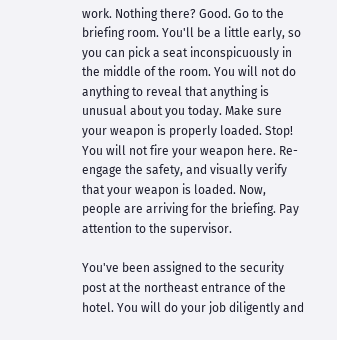work. Nothing there? Good. Go to the briefing room. You'll be a little early, so you can pick a seat inconspicuously in the middle of the room. You will not do anything to reveal that anything is unusual about you today. Make sure your weapon is properly loaded. Stop! You will not fire your weapon here. Re-engage the safety, and visually verify that your weapon is loaded. Now, people are arriving for the briefing. Pay attention to the supervisor.

You've been assigned to the security post at the northeast entrance of the hotel. You will do your job diligently and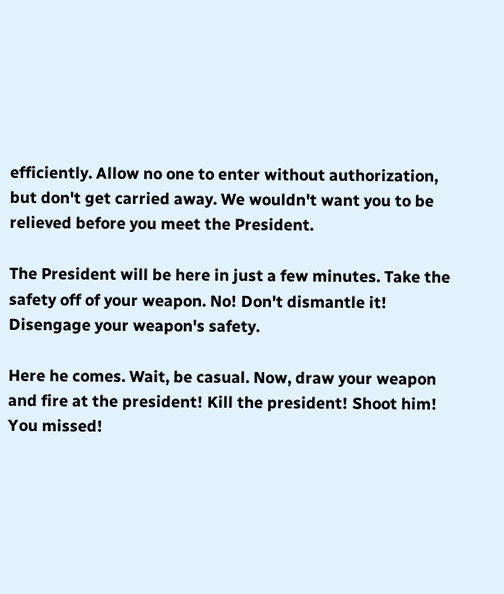efficiently. Allow no one to enter without authorization, but don't get carried away. We wouldn't want you to be relieved before you meet the President.

The President will be here in just a few minutes. Take the safety off of your weapon. No! Don't dismantle it! Disengage your weapon's safety.

Here he comes. Wait, be casual. Now, draw your weapon and fire at the president! Kill the president! Shoot him! You missed!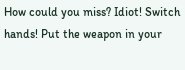How could you miss? Idiot! Switch hands! Put the weapon in your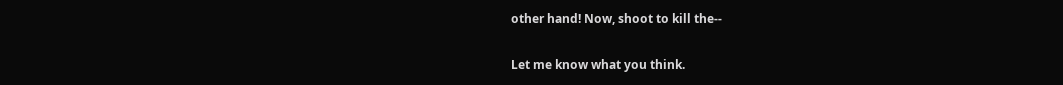other hand! Now, shoot to kill the--

Let me know what you think.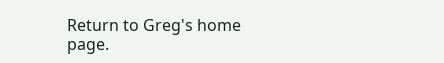Return to Greg's home page.